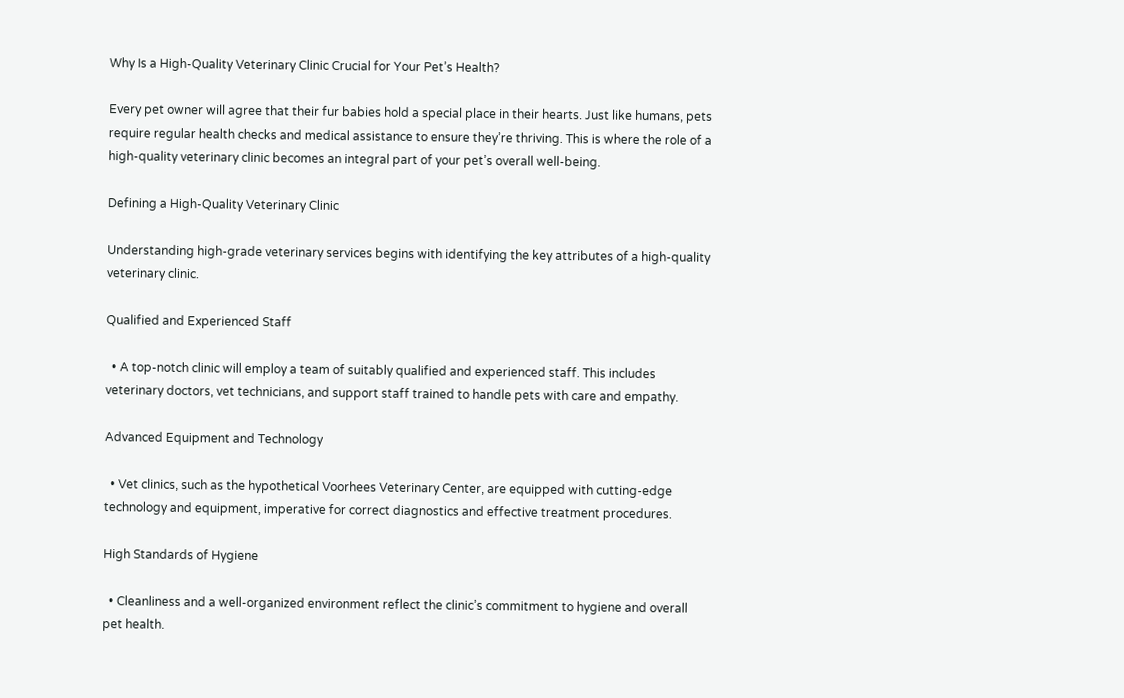Why Is a High-Quality Veterinary Clinic Crucial for Your Pet’s Health?

Every pet owner will agree that their fur babies hold a special place in their hearts. Just like humans, pets require regular health checks and medical assistance to ensure they’re thriving. This is where the role of a high-quality veterinary clinic becomes an integral part of your pet’s overall well-being.

Defining a High-Quality Veterinary Clinic

Understanding high-grade veterinary services begins with identifying the key attributes of a high-quality veterinary clinic.

Qualified and Experienced Staff

  • A top-notch clinic will employ a team of suitably qualified and experienced staff. This includes veterinary doctors, vet technicians, and support staff trained to handle pets with care and empathy.

Advanced Equipment and Technology

  • Vet clinics, such as the hypothetical Voorhees Veterinary Center, are equipped with cutting-edge technology and equipment, imperative for correct diagnostics and effective treatment procedures.

High Standards of Hygiene

  • Cleanliness and a well-organized environment reflect the clinic’s commitment to hygiene and overall pet health.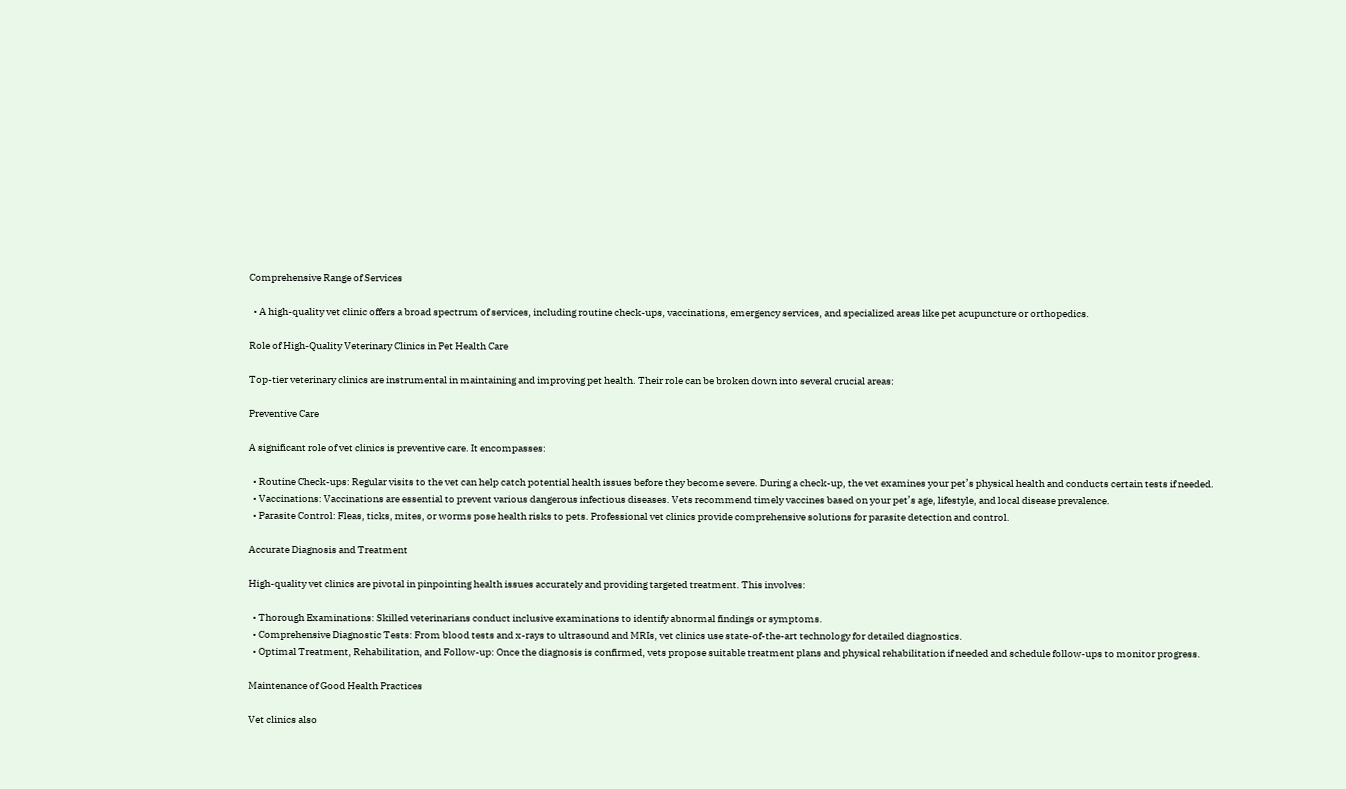Comprehensive Range of Services

  • A high-quality vet clinic offers a broad spectrum of services, including routine check-ups, vaccinations, emergency services, and specialized areas like pet acupuncture or orthopedics.

Role of High-Quality Veterinary Clinics in Pet Health Care

Top-tier veterinary clinics are instrumental in maintaining and improving pet health. Their role can be broken down into several crucial areas:

Preventive Care

A significant role of vet clinics is preventive care. It encompasses:

  • Routine Check-ups: Regular visits to the vet can help catch potential health issues before they become severe. During a check-up, the vet examines your pet’s physical health and conducts certain tests if needed.
  • Vaccinations: Vaccinations are essential to prevent various dangerous infectious diseases. Vets recommend timely vaccines based on your pet’s age, lifestyle, and local disease prevalence.
  • Parasite Control: Fleas, ticks, mites, or worms pose health risks to pets. Professional vet clinics provide comprehensive solutions for parasite detection and control.

Accurate Diagnosis and Treatment

High-quality vet clinics are pivotal in pinpointing health issues accurately and providing targeted treatment. This involves:

  • Thorough Examinations: Skilled veterinarians conduct inclusive examinations to identify abnormal findings or symptoms.
  • Comprehensive Diagnostic Tests: From blood tests and x-rays to ultrasound and MRIs, vet clinics use state-of-the-art technology for detailed diagnostics.
  • Optimal Treatment, Rehabilitation, and Follow-up: Once the diagnosis is confirmed, vets propose suitable treatment plans and physical rehabilitation if needed and schedule follow-ups to monitor progress.

Maintenance of Good Health Practices

Vet clinics also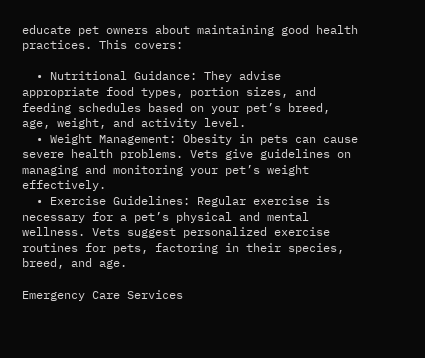educate pet owners about maintaining good health practices. This covers:

  • Nutritional Guidance: They advise appropriate food types, portion sizes, and feeding schedules based on your pet’s breed, age, weight, and activity level.
  • Weight Management: Obesity in pets can cause severe health problems. Vets give guidelines on managing and monitoring your pet’s weight effectively.
  • Exercise Guidelines: Regular exercise is necessary for a pet’s physical and mental wellness. Vets suggest personalized exercise routines for pets, factoring in their species, breed, and age.

Emergency Care Services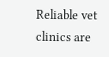Reliable vet clinics are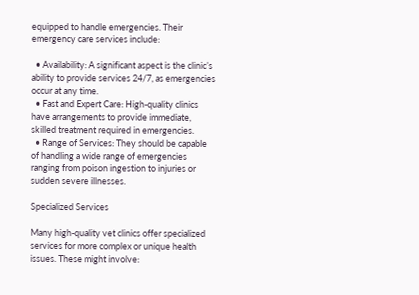equipped to handle emergencies. Their emergency care services include:

  • Availability: A significant aspect is the clinic’s ability to provide services 24/7, as emergencies occur at any time.
  • Fast and Expert Care: High-quality clinics have arrangements to provide immediate, skilled treatment required in emergencies.
  • Range of Services: They should be capable of handling a wide range of emergencies ranging from poison ingestion to injuries or sudden severe illnesses.

Specialized Services

Many high-quality vet clinics offer specialized services for more complex or unique health issues. These might involve: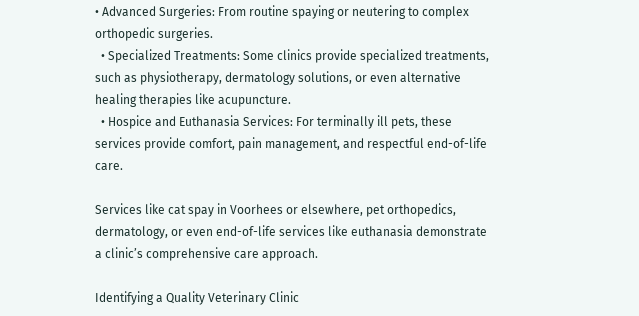• Advanced Surgeries: From routine spaying or neutering to complex orthopedic surgeries.
  • Specialized Treatments: Some clinics provide specialized treatments, such as physiotherapy, dermatology solutions, or even alternative healing therapies like acupuncture.
  • Hospice and Euthanasia Services: For terminally ill pets, these services provide comfort, pain management, and respectful end-of-life care.

Services like cat spay in Voorhees or elsewhere, pet orthopedics, dermatology, or even end-of-life services like euthanasia demonstrate a clinic’s comprehensive care approach.

Identifying a Quality Veterinary Clinic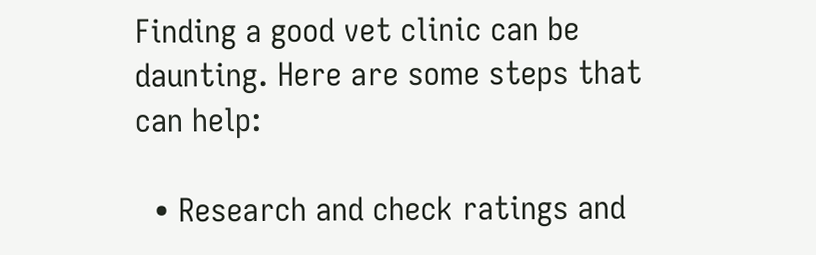Finding a good vet clinic can be daunting. Here are some steps that can help:

  • Research and check ratings and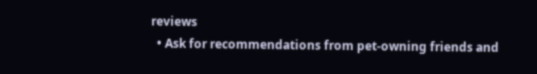reviews
  • Ask for recommendations from pet-owning friends and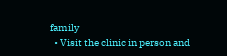family
  • Visit the clinic in person and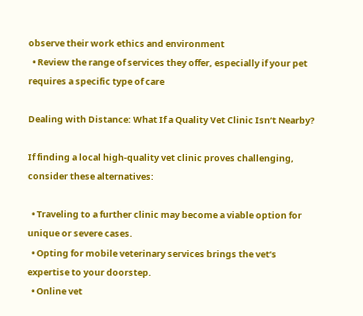observe their work ethics and environment
  • Review the range of services they offer, especially if your pet requires a specific type of care

Dealing with Distance: What If a Quality Vet Clinic Isn’t Nearby?

If finding a local high-quality vet clinic proves challenging, consider these alternatives:

  • Traveling to a further clinic may become a viable option for unique or severe cases.
  • Opting for mobile veterinary services brings the vet’s expertise to your doorstep.
  • Online vet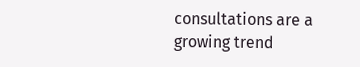consultations are a growing trend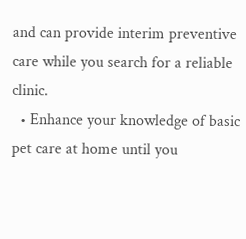and can provide interim preventive care while you search for a reliable clinic.
  • Enhance your knowledge of basic pet care at home until you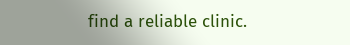find a reliable clinic.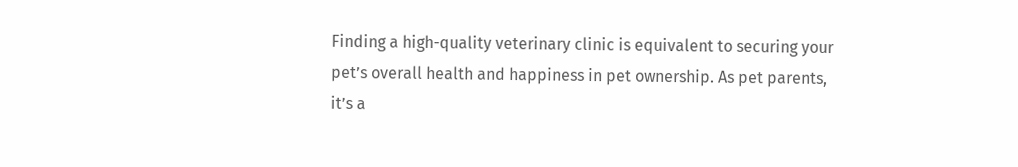Finding a high-quality veterinary clinic is equivalent to securing your pet’s overall health and happiness in pet ownership. As pet parents, it’s a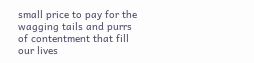small price to pay for the wagging tails and purrs of contentment that fill our lives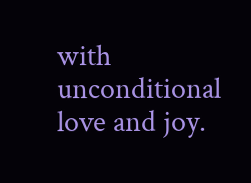with unconditional love and joy.